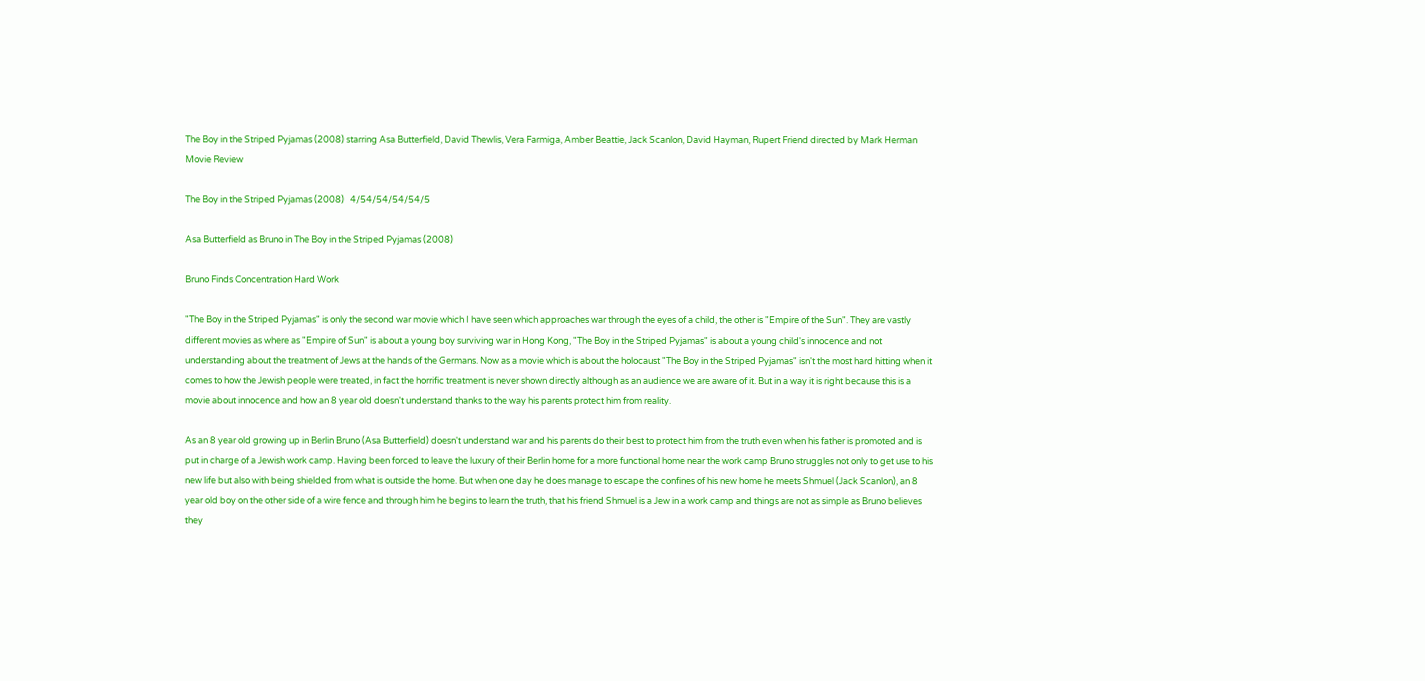The Boy in the Striped Pyjamas (2008) starring Asa Butterfield, David Thewlis, Vera Farmiga, Amber Beattie, Jack Scanlon, David Hayman, Rupert Friend directed by Mark Herman Movie Review

The Boy in the Striped Pyjamas (2008)   4/54/54/54/54/5

Asa Butterfield as Bruno in The Boy in the Striped Pyjamas (2008)

Bruno Finds Concentration Hard Work

"The Boy in the Striped Pyjamas" is only the second war movie which I have seen which approaches war through the eyes of a child, the other is "Empire of the Sun". They are vastly different movies as where as "Empire of Sun" is about a young boy surviving war in Hong Kong, "The Boy in the Striped Pyjamas" is about a young child's innocence and not understanding about the treatment of Jews at the hands of the Germans. Now as a movie which is about the holocaust "The Boy in the Striped Pyjamas" isn't the most hard hitting when it comes to how the Jewish people were treated, in fact the horrific treatment is never shown directly although as an audience we are aware of it. But in a way it is right because this is a movie about innocence and how an 8 year old doesn't understand thanks to the way his parents protect him from reality.

As an 8 year old growing up in Berlin Bruno (Asa Butterfield) doesn't understand war and his parents do their best to protect him from the truth even when his father is promoted and is put in charge of a Jewish work camp. Having been forced to leave the luxury of their Berlin home for a more functional home near the work camp Bruno struggles not only to get use to his new life but also with being shielded from what is outside the home. But when one day he does manage to escape the confines of his new home he meets Shmuel (Jack Scanlon), an 8 year old boy on the other side of a wire fence and through him he begins to learn the truth, that his friend Shmuel is a Jew in a work camp and things are not as simple as Bruno believes they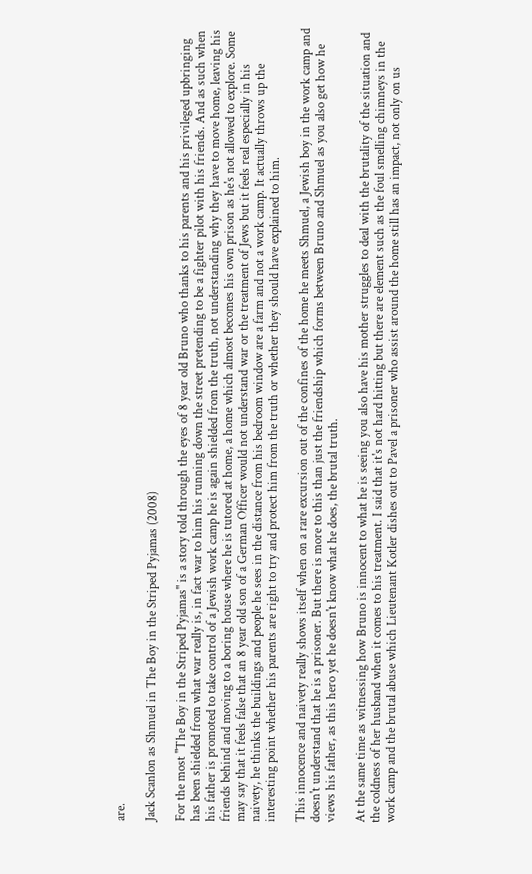are.

Jack Scanlon as Shmuel in The Boy in the Striped Pyjamas (2008)

For the most "The Boy in the Striped Pyjamas" is a story told through the eyes of 8 year old Bruno who thanks to his parents and his privileged upbringing has been shielded from what war really is, in fact war to him his running down the street pretending to be a fighter pilot with his friends. And as such when his father is promoted to take control of a Jewish work camp he is again shielded from the truth, not understanding why they have to move home, leaving his friends behind and moving to a boring house where he is tutored at home, a home which almost becomes his own prison as he's not allowed to explore. Some may say that it feels false that an 8 year old son of a German Officer would not understand war or the treatment of Jews but it feels real especially in his naivety, he thinks the buildings and people he sees in the distance from his bedroom window are a farm and not a work camp. It actually throws up the interesting point whether his parents are right to try and protect him from the truth or whether they should have explained to him.

This innocence and naivety really shows itself when on a rare excursion out of the confines of the home he meets Shmuel, a Jewish boy in the work camp and doesn't understand that he is a prisoner. But there is more to this than just the friendship which forms between Bruno and Shmuel as you also get how he views his father, as this hero yet he doesn't know what he does, the brutal truth.

At the same time as witnessing how Bruno is innocent to what he is seeing you also have his mother struggles to deal with the brutality of the situation and the coldness of her husband when it comes to his treatment. I said that it's not hard hitting but there are element such as the foul smelling chimneys in the work camp and the brutal abuse which Lieutenant Kotler dishes out to Pavel a prisoner who assist around the home still has an impact, not only on us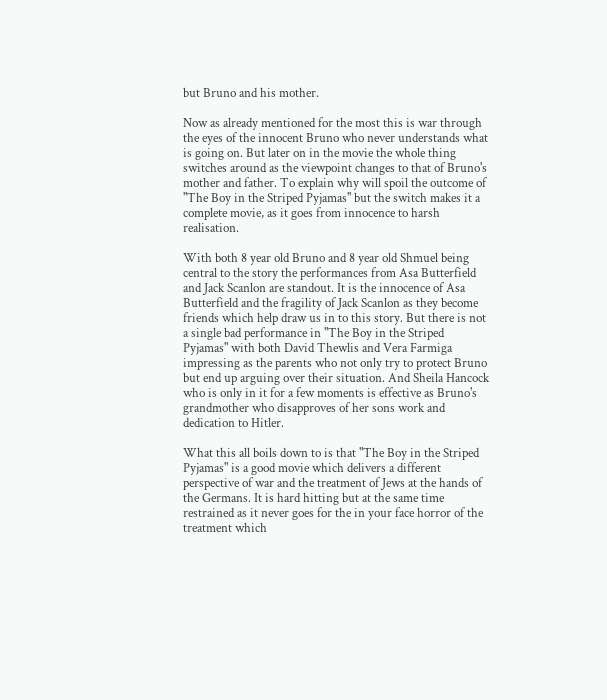but Bruno and his mother.

Now as already mentioned for the most this is war through the eyes of the innocent Bruno who never understands what is going on. But later on in the movie the whole thing switches around as the viewpoint changes to that of Bruno's mother and father. To explain why will spoil the outcome of "The Boy in the Striped Pyjamas" but the switch makes it a complete movie, as it goes from innocence to harsh realisation.

With both 8 year old Bruno and 8 year old Shmuel being central to the story the performances from Asa Butterfield and Jack Scanlon are standout. It is the innocence of Asa Butterfield and the fragility of Jack Scanlon as they become friends which help draw us in to this story. But there is not a single bad performance in "The Boy in the Striped Pyjamas" with both David Thewlis and Vera Farmiga impressing as the parents who not only try to protect Bruno but end up arguing over their situation. And Sheila Hancock who is only in it for a few moments is effective as Bruno's grandmother who disapproves of her sons work and dedication to Hitler.

What this all boils down to is that "The Boy in the Striped Pyjamas" is a good movie which delivers a different perspective of war and the treatment of Jews at the hands of the Germans. It is hard hitting but at the same time restrained as it never goes for the in your face horror of the treatment which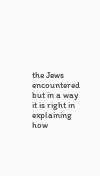the Jews encountered but in a way it is right in explaining how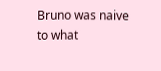Bruno was naive to what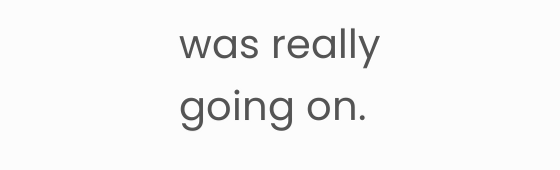was really going on.